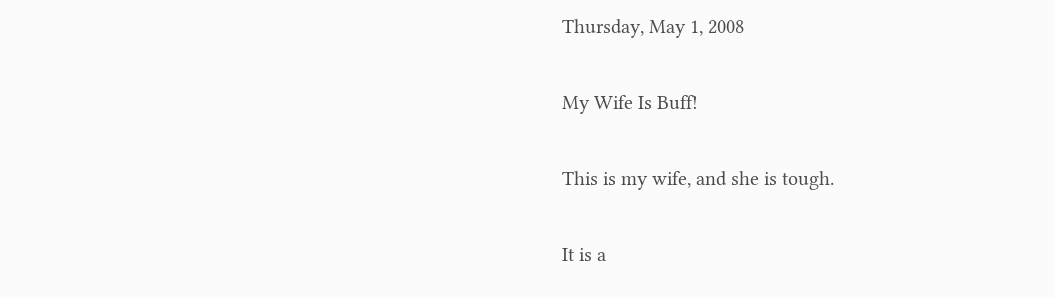Thursday, May 1, 2008

My Wife Is Buff!

This is my wife, and she is tough.

It is a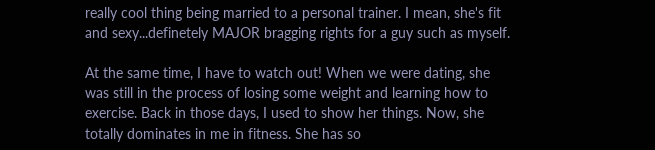really cool thing being married to a personal trainer. I mean, she's fit and sexy...definetely MAJOR bragging rights for a guy such as myself.

At the same time, I have to watch out! When we were dating, she was still in the process of losing some weight and learning how to exercise. Back in those days, I used to show her things. Now, she totally dominates in me in fitness. She has so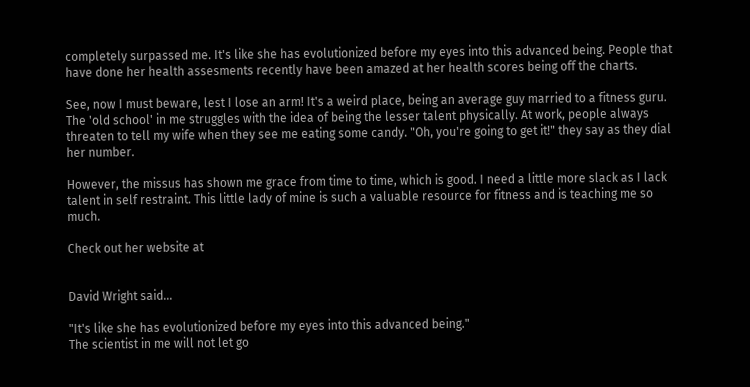completely surpassed me. It's like she has evolutionized before my eyes into this advanced being. People that have done her health assesments recently have been amazed at her health scores being off the charts.

See, now I must beware, lest I lose an arm! It's a weird place, being an average guy married to a fitness guru. The 'old school' in me struggles with the idea of being the lesser talent physically. At work, people always threaten to tell my wife when they see me eating some candy. "Oh, you're going to get it!" they say as they dial her number.

However, the missus has shown me grace from time to time, which is good. I need a little more slack as I lack talent in self restraint. This little lady of mine is such a valuable resource for fitness and is teaching me so much.

Check out her website at


David Wright said...

"It's like she has evolutionized before my eyes into this advanced being."
The scientist in me will not let go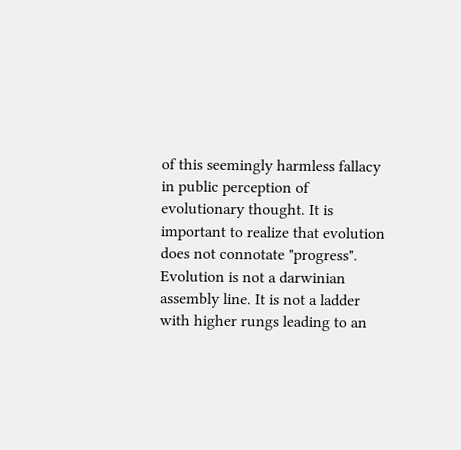of this seemingly harmless fallacy in public perception of evolutionary thought. It is important to realize that evolution does not connotate "progress". Evolution is not a darwinian assembly line. It is not a ladder with higher rungs leading to an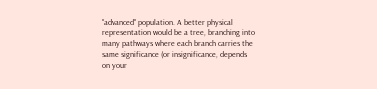"advanced" population. A better physical representation would be a tree, branching into many pathways where each branch carries the same significance (or insignificance, depends on your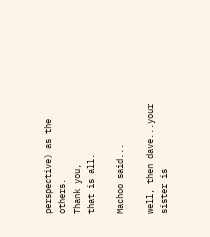perspective) as the others.
Thank you,
that is all.

Machoo said...

well, then dave...your sister is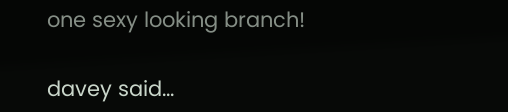one sexy looking branch!

davey said...